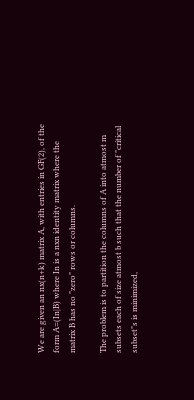We are given an nx(n+k) matrix A, with entries in GF(2), of the form A=(In|B) where In is a nxn identity matrix where the matrix B has no "zero" rows or columns.

The problem is to partition the columns of A into atmost m subsets each of size atmost b such that the number of "critical subset"s is minimized,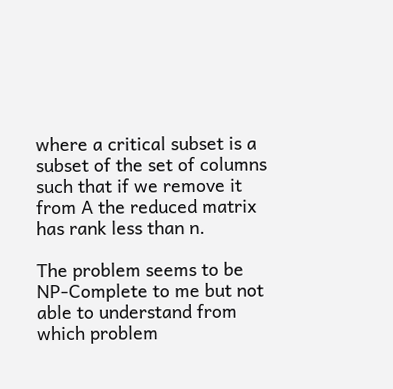where a critical subset is a subset of the set of columns such that if we remove it from A the reduced matrix has rank less than n.

The problem seems to be NP-Complete to me but not able to understand from which problem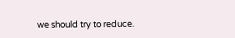we should try to reduce.